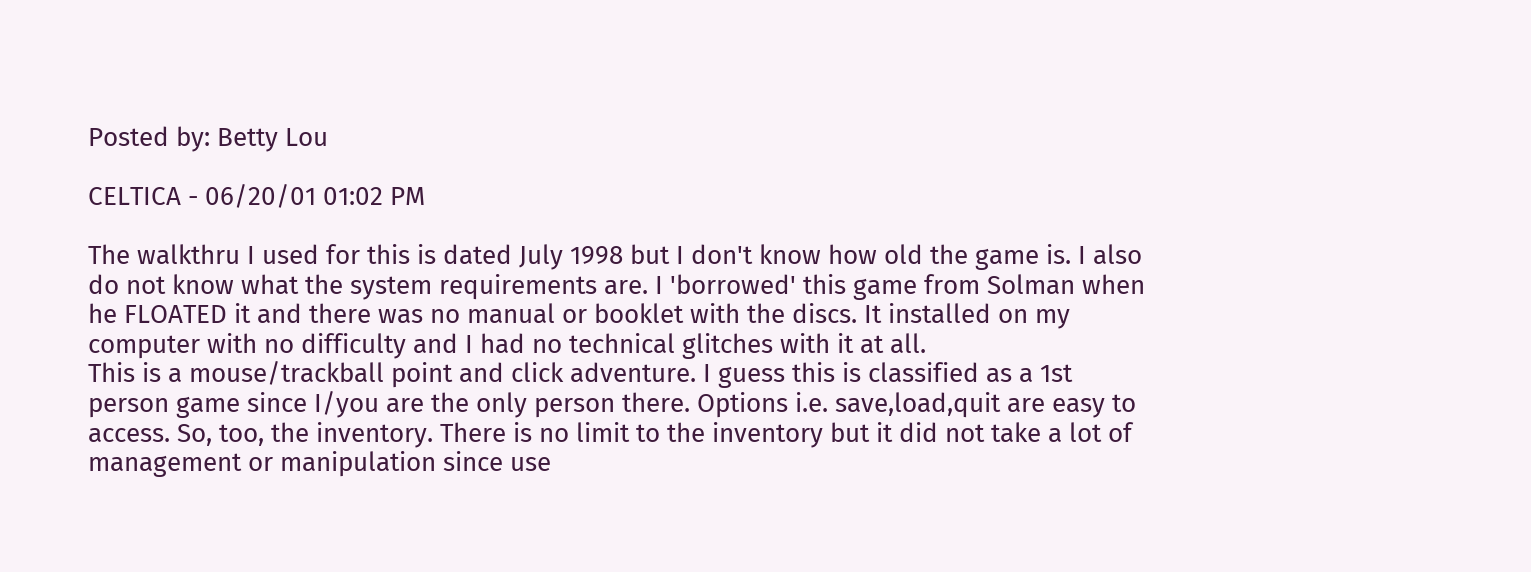Posted by: Betty Lou

CELTICA - 06/20/01 01:02 PM

The walkthru I used for this is dated July 1998 but I don't know how old the game is. I also do not know what the system requirements are. I 'borrowed' this game from Solman when he FLOATED it and there was no manual or booklet with the discs. It installed on my computer with no difficulty and I had no technical glitches with it at all.
This is a mouse/trackball point and click adventure. I guess this is classified as a 1st person game since I/you are the only person there. Options i.e. save,load,quit are easy to access. So, too, the inventory. There is no limit to the inventory but it did not take a lot of management or manipulation since use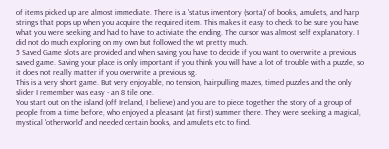of items picked up are almost immediate. There is a 'status inventory (sorta)' of books, amulets, and harp strings that pops up when you acquire the required item. This makes it easy to check to be sure you have what you were seeking and had to have to activiate the ending. The cursor was almost self explanatory. I did not do much exploring on my own but followed the wt pretty much.
5 Saved Game slots are provided and when saving you have to decide if you want to overwrite a previous saved game. Saving your place is only important if you think you will have a lot of trouble with a puzzle, so it does not really matter if you overwrite a previous sg.
This is a very short game. But very enjoyable, no tension, hairpulling mazes, timed puzzles and the only slider I remember was easy - an 8 tile one.
You start out on the island (off Ireland, I believe) and you are to piece together the story of a group of people from a time before, who enjoyed a pleasant (at first) summer there. They were seeking a magical, mystical 'otherworld' and needed certain books, and amulets etc to find.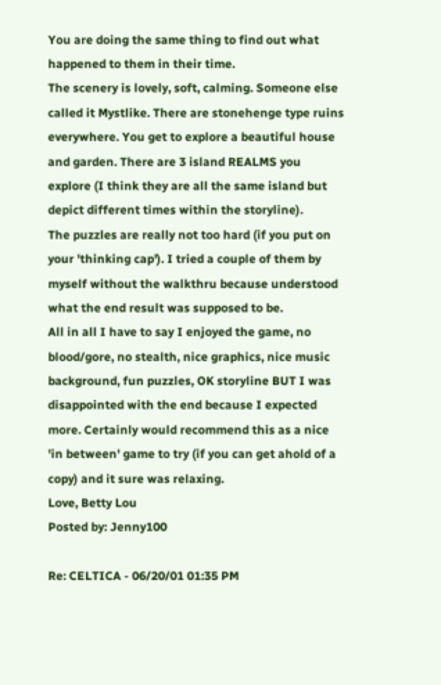You are doing the same thing to find out what happened to them in their time.
The scenery is lovely, soft, calming. Someone else called it Mystlike. There are stonehenge type ruins everywhere. You get to explore a beautiful house and garden. There are 3 island REALMS you explore (I think they are all the same island but depict different times within the storyline).
The puzzles are really not too hard (if you put on your 'thinking cap'). I tried a couple of them by myself without the walkthru because understood what the end result was supposed to be.
All in all I have to say I enjoyed the game, no blood/gore, no stealth, nice graphics, nice music background, fun puzzles, OK storyline BUT I was disappointed with the end because I expected more. Certainly would recommend this as a nice 'in between' game to try (if you can get ahold of a copy) and it sure was relaxing.
Love, Betty Lou
Posted by: Jenny100

Re: CELTICA - 06/20/01 01:35 PM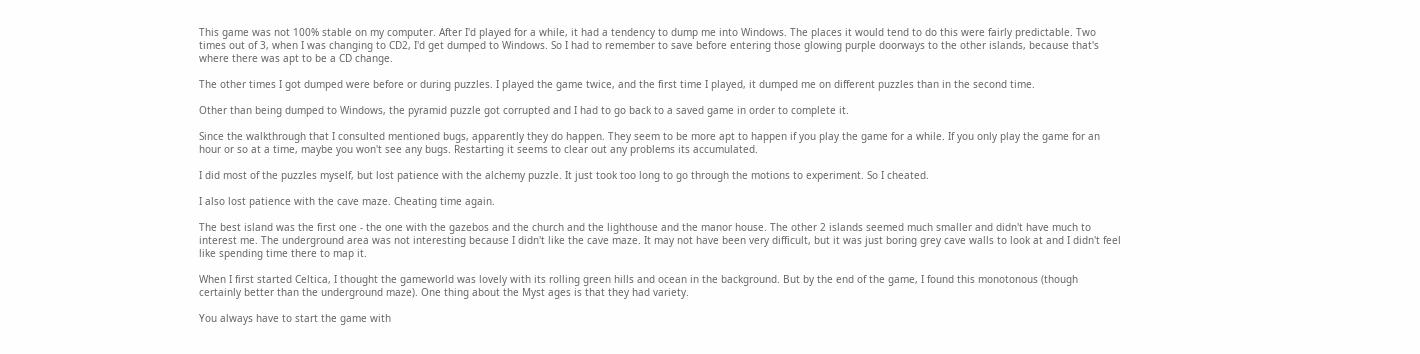This game was not 100% stable on my computer. After I'd played for a while, it had a tendency to dump me into Windows. The places it would tend to do this were fairly predictable. Two times out of 3, when I was changing to CD2, I'd get dumped to Windows. So I had to remember to save before entering those glowing purple doorways to the other islands, because that's where there was apt to be a CD change.

The other times I got dumped were before or during puzzles. I played the game twice, and the first time I played, it dumped me on different puzzles than in the second time.

Other than being dumped to Windows, the pyramid puzzle got corrupted and I had to go back to a saved game in order to complete it.

Since the walkthrough that I consulted mentioned bugs, apparently they do happen. They seem to be more apt to happen if you play the game for a while. If you only play the game for an hour or so at a time, maybe you won't see any bugs. Restarting it seems to clear out any problems its accumulated.

I did most of the puzzles myself, but lost patience with the alchemy puzzle. It just took too long to go through the motions to experiment. So I cheated.

I also lost patience with the cave maze. Cheating time again.

The best island was the first one - the one with the gazebos and the church and the lighthouse and the manor house. The other 2 islands seemed much smaller and didn't have much to interest me. The underground area was not interesting because I didn't like the cave maze. It may not have been very difficult, but it was just boring grey cave walls to look at and I didn't feel like spending time there to map it.

When I first started Celtica, I thought the gameworld was lovely with its rolling green hills and ocean in the background. But by the end of the game, I found this monotonous (though certainly better than the underground maze). One thing about the Myst ages is that they had variety.

You always have to start the game with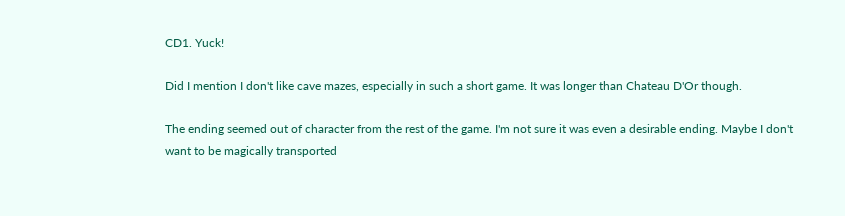CD1. Yuck!

Did I mention I don't like cave mazes, especially in such a short game. It was longer than Chateau D'Or though.

The ending seemed out of character from the rest of the game. I'm not sure it was even a desirable ending. Maybe I don't want to be magically transported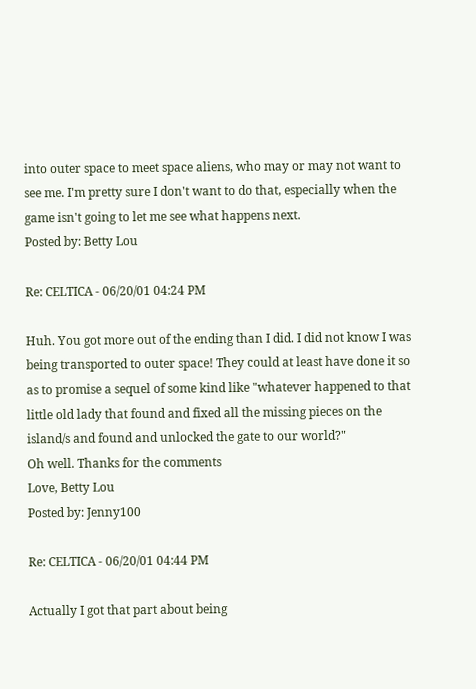into outer space to meet space aliens, who may or may not want to see me. I'm pretty sure I don't want to do that, especially when the game isn't going to let me see what happens next.
Posted by: Betty Lou

Re: CELTICA - 06/20/01 04:24 PM

Huh. You got more out of the ending than I did. I did not know I was being transported to outer space! They could at least have done it so as to promise a sequel of some kind like "whatever happened to that little old lady that found and fixed all the missing pieces on the island/s and found and unlocked the gate to our world?"
Oh well. Thanks for the comments
Love, Betty Lou
Posted by: Jenny100

Re: CELTICA - 06/20/01 04:44 PM

Actually I got that part about being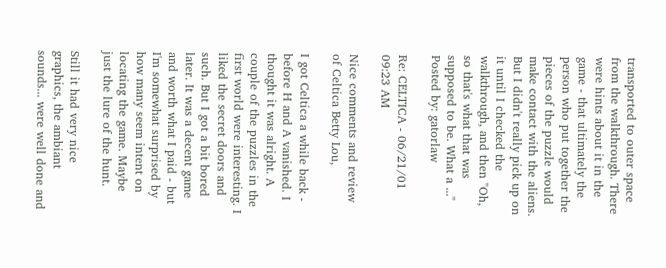transported to outer space from the walkthrough. There were hints about it in the game - that ultimately the person who put together the pieces of the puzzle would make contact with the aliens. But I didn't really pick up on it until I checked the walkthrough, and then "Oh, so that's what that was supposed to be. What a ..."
Posted by: gatorlaw

Re: CELTICA - 06/21/01 09:23 AM

Nice comments and review of Celtica Betty Lou,

I got Celtica a while back - before H and A vanished. I thought it was alright. A couple of the puzzles in the first world were interesting. I liked the secret doors and such. But I got a bit bored later. It was a decent game and worth what I paid - but I'm somewhat surprised by how many seem intent on locating the game. Maybe just the lure of the hunt.

Still it had very nice graphics, the ambiant sounds... were well done and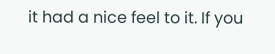it had a nice feel to it. If you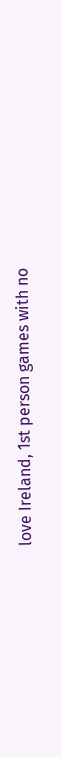love Ireland, 1st person games with no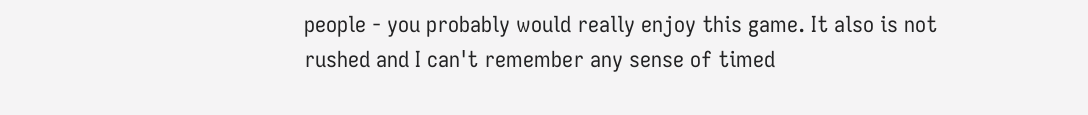people - you probably would really enjoy this game. It also is not rushed and I can't remember any sense of timed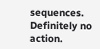sequences. Definitely no action.